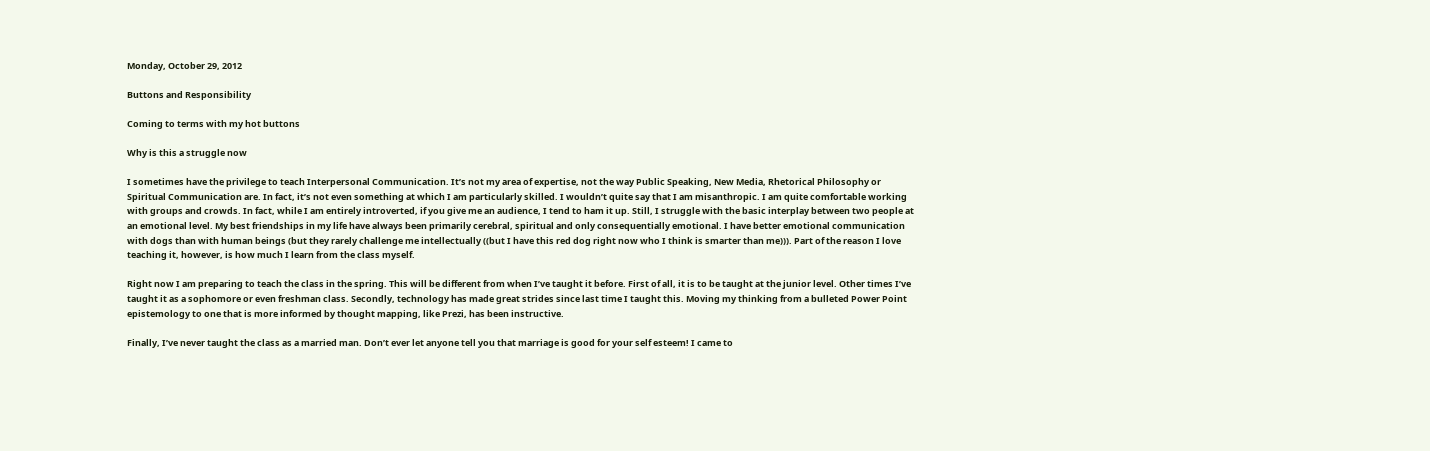Monday, October 29, 2012

Buttons and Responsibility

Coming to terms with my hot buttons

Why is this a struggle now

I sometimes have the privilege to teach Interpersonal Communication. It’s not my area of expertise, not the way Public Speaking, New Media, Rhetorical Philosophy or Spiritual Communication are. In fact, it’s not even something at which I am particularly skilled. I wouldn’t quite say that I am misanthropic. I am quite comfortable working with groups and crowds. In fact, while I am entirely introverted, if you give me an audience, I tend to ham it up. Still, I struggle with the basic interplay between two people at an emotional level. My best friendships in my life have always been primarily cerebral, spiritual and only consequentially emotional. I have better emotional communication with dogs than with human beings (but they rarely challenge me intellectually ((but I have this red dog right now who I think is smarter than me))). Part of the reason I love teaching it, however, is how much I learn from the class myself.

Right now I am preparing to teach the class in the spring. This will be different from when I’ve taught it before. First of all, it is to be taught at the junior level. Other times I’ve taught it as a sophomore or even freshman class. Secondly, technology has made great strides since last time I taught this. Moving my thinking from a bulleted Power Point epistemology to one that is more informed by thought mapping, like Prezi, has been instructive.

Finally, I’ve never taught the class as a married man. Don’t ever let anyone tell you that marriage is good for your self esteem! I came to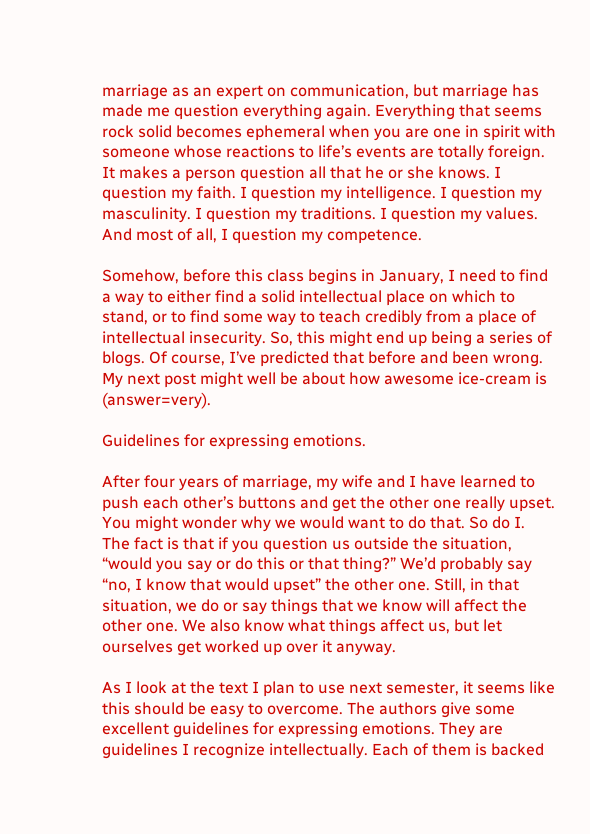marriage as an expert on communication, but marriage has made me question everything again. Everything that seems rock solid becomes ephemeral when you are one in spirit with someone whose reactions to life’s events are totally foreign. It makes a person question all that he or she knows. I question my faith. I question my intelligence. I question my masculinity. I question my traditions. I question my values. And most of all, I question my competence.

Somehow, before this class begins in January, I need to find a way to either find a solid intellectual place on which to stand, or to find some way to teach credibly from a place of intellectual insecurity. So, this might end up being a series of blogs. Of course, I’ve predicted that before and been wrong. My next post might well be about how awesome ice-cream is (answer=very).

Guidelines for expressing emotions.

After four years of marriage, my wife and I have learned to push each other’s buttons and get the other one really upset. You might wonder why we would want to do that. So do I. The fact is that if you question us outside the situation, “would you say or do this or that thing?” We’d probably say “no, I know that would upset” the other one. Still, in that situation, we do or say things that we know will affect the other one. We also know what things affect us, but let ourselves get worked up over it anyway.

As I look at the text I plan to use next semester, it seems like this should be easy to overcome. The authors give some excellent guidelines for expressing emotions. They are guidelines I recognize intellectually. Each of them is backed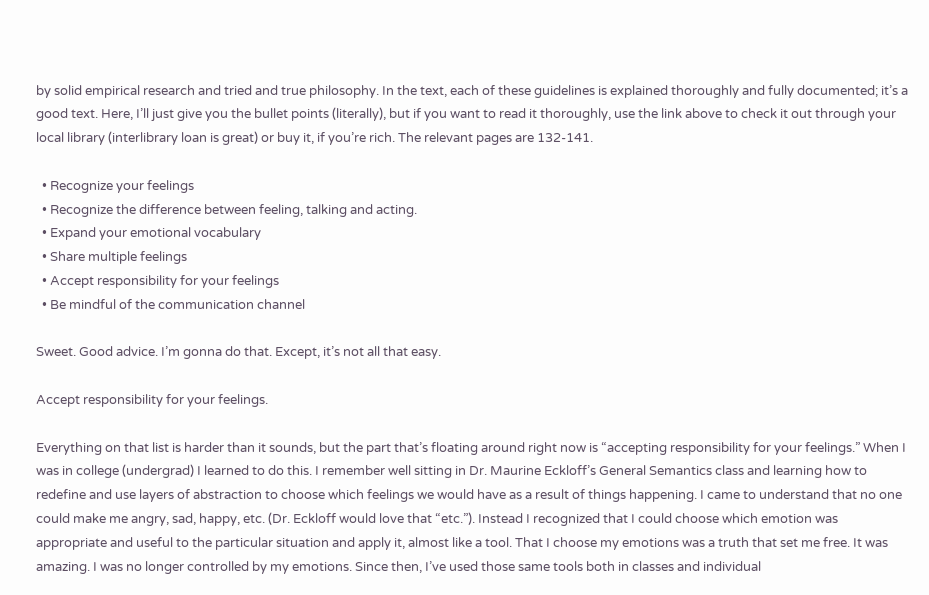by solid empirical research and tried and true philosophy. In the text, each of these guidelines is explained thoroughly and fully documented; it’s a good text. Here, I’ll just give you the bullet points (literally), but if you want to read it thoroughly, use the link above to check it out through your local library (interlibrary loan is great) or buy it, if you’re rich. The relevant pages are 132-141.

  • Recognize your feelings
  • Recognize the difference between feeling, talking and acting.
  • Expand your emotional vocabulary
  • Share multiple feelings
  • Accept responsibility for your feelings
  • Be mindful of the communication channel

Sweet. Good advice. I’m gonna do that. Except, it’s not all that easy.

Accept responsibility for your feelings.

Everything on that list is harder than it sounds, but the part that’s floating around right now is “accepting responsibility for your feelings.” When I was in college (undergrad) I learned to do this. I remember well sitting in Dr. Maurine Eckloff’s General Semantics class and learning how to redefine and use layers of abstraction to choose which feelings we would have as a result of things happening. I came to understand that no one could make me angry, sad, happy, etc. (Dr. Eckloff would love that “etc.”). Instead I recognized that I could choose which emotion was appropriate and useful to the particular situation and apply it, almost like a tool. That I choose my emotions was a truth that set me free. It was amazing. I was no longer controlled by my emotions. Since then, I’ve used those same tools both in classes and individual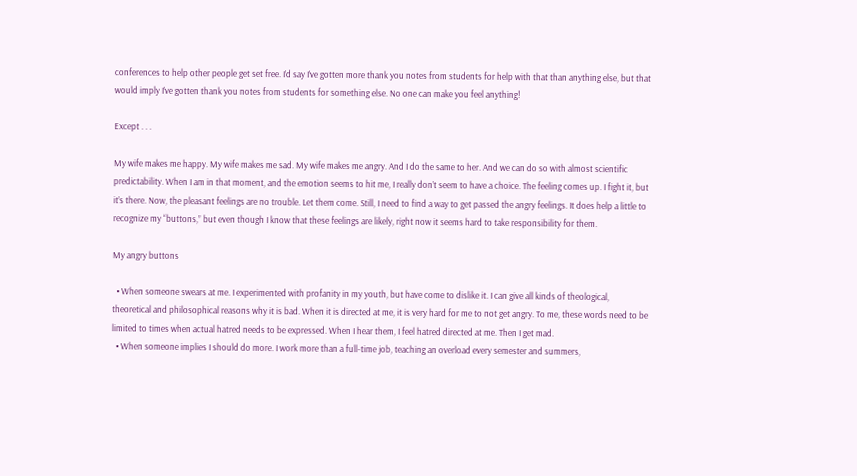conferences to help other people get set free. I’d say I’ve gotten more thank you notes from students for help with that than anything else, but that would imply I’ve gotten thank you notes from students for something else. No one can make you feel anything!

Except . . .

My wife makes me happy. My wife makes me sad. My wife makes me angry. And I do the same to her. And we can do so with almost scientific predictability. When I am in that moment, and the emotion seems to hit me, I really don’t seem to have a choice. The feeling comes up. I fight it, but it’s there. Now, the pleasant feelings are no trouble. Let them come. Still, I need to find a way to get passed the angry feelings. It does help a little to recognize my “buttons,” but even though I know that these feelings are likely, right now it seems hard to take responsibility for them.

My angry buttons

  • When someone swears at me. I experimented with profanity in my youth, but have come to dislike it. I can give all kinds of theological, theoretical and philosophical reasons why it is bad. When it is directed at me, it is very hard for me to not get angry. To me, these words need to be limited to times when actual hatred needs to be expressed. When I hear them, I feel hatred directed at me. Then I get mad.
  • When someone implies I should do more. I work more than a full-time job, teaching an overload every semester and summers,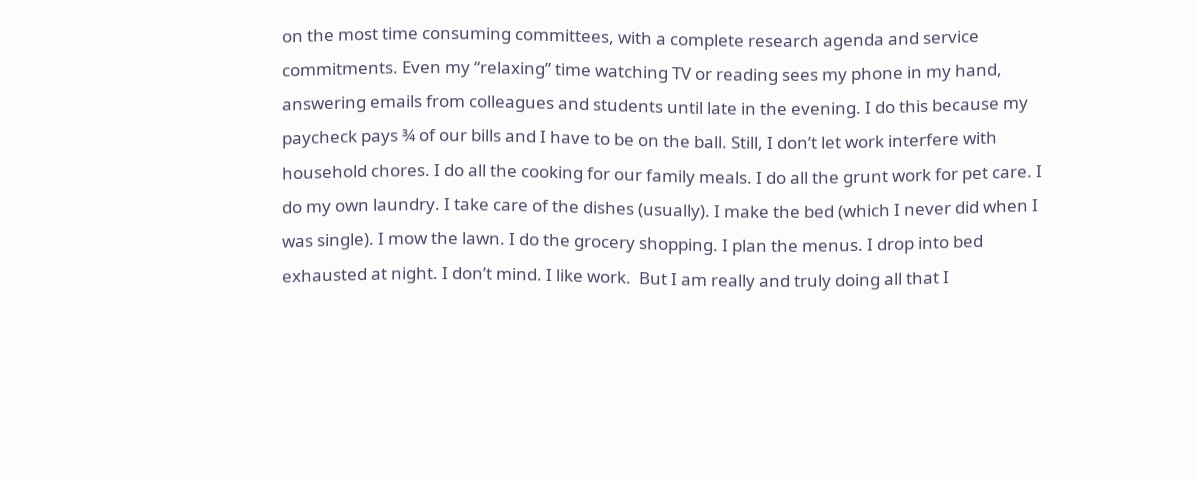on the most time consuming committees, with a complete research agenda and service commitments. Even my “relaxing” time watching TV or reading sees my phone in my hand, answering emails from colleagues and students until late in the evening. I do this because my paycheck pays ¾ of our bills and I have to be on the ball. Still, I don’t let work interfere with household chores. I do all the cooking for our family meals. I do all the grunt work for pet care. I do my own laundry. I take care of the dishes (usually). I make the bed (which I never did when I was single). I mow the lawn. I do the grocery shopping. I plan the menus. I drop into bed exhausted at night. I don’t mind. I like work.  But I am really and truly doing all that I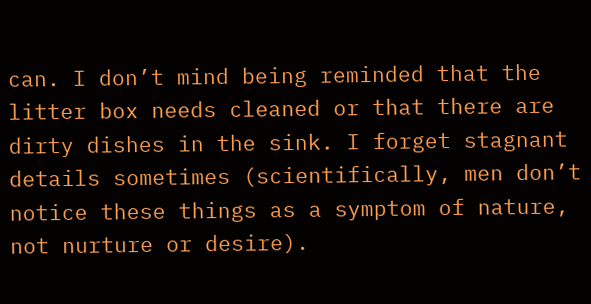can. I don’t mind being reminded that the litter box needs cleaned or that there are dirty dishes in the sink. I forget stagnant details sometimes (scientifically, men don’t notice these things as a symptom of nature, not nurture or desire).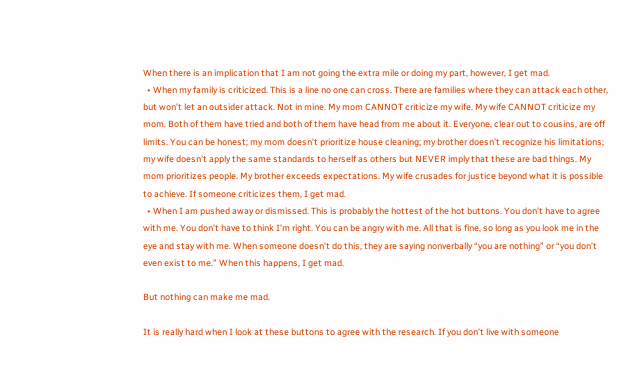When there is an implication that I am not going the extra mile or doing my part, however, I get mad.
  • When my family is criticized. This is a line no one can cross. There are families where they can attack each other, but won’t let an outsider attack. Not in mine. My mom CANNOT criticize my wife. My wife CANNOT criticize my mom. Both of them have tried and both of them have head from me about it. Everyone, clear out to cousins, are off limits. You can be honest; my mom doesn’t prioritize house cleaning; my brother doesn’t recognize his limitations; my wife doesn’t apply the same standards to herself as others but NEVER imply that these are bad things. My mom prioritizes people. My brother exceeds expectations. My wife crusades for justice beyond what it is possible to achieve. If someone criticizes them, I get mad.
  • When I am pushed away or dismissed. This is probably the hottest of the hot buttons. You don’t have to agree with me. You don’t have to think I’m right. You can be angry with me. All that is fine, so long as you look me in the eye and stay with me. When someone doesn’t do this, they are saying nonverbally “you are nothing” or “you don’t even exist to me.” When this happens, I get mad.

But nothing can make me mad.

It is really hard when I look at these buttons to agree with the research. If you don’t live with someone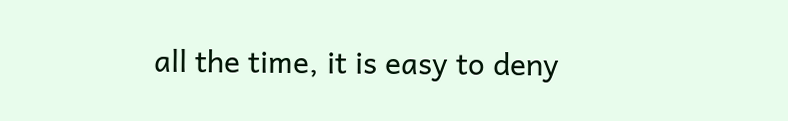all the time, it is easy to deny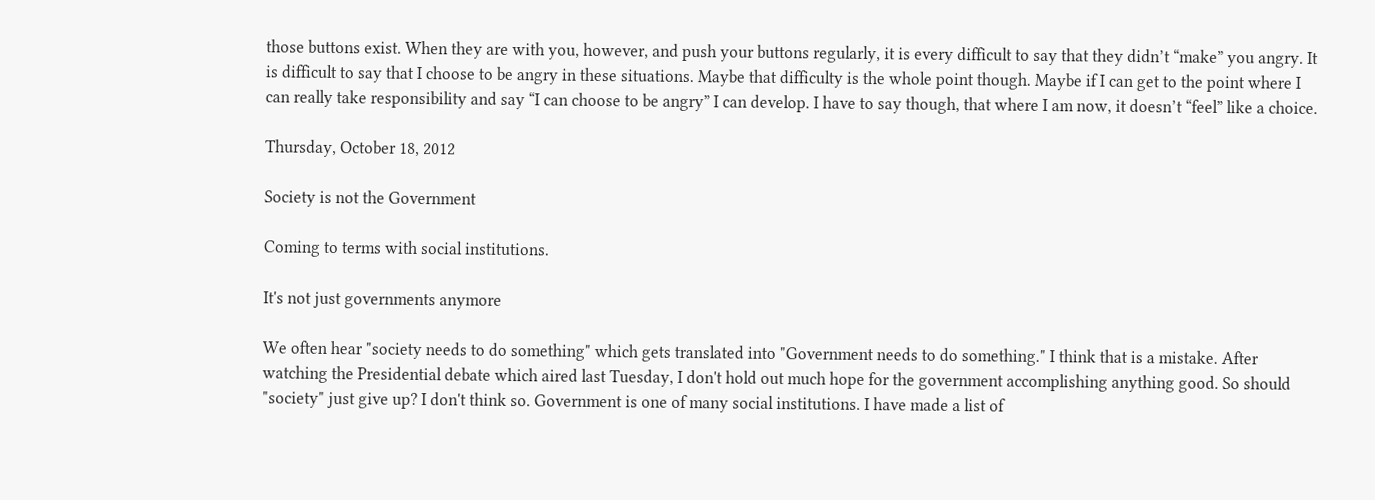those buttons exist. When they are with you, however, and push your buttons regularly, it is every difficult to say that they didn’t “make” you angry. It is difficult to say that I choose to be angry in these situations. Maybe that difficulty is the whole point though. Maybe if I can get to the point where I can really take responsibility and say “I can choose to be angry” I can develop. I have to say though, that where I am now, it doesn’t “feel” like a choice.

Thursday, October 18, 2012

Society is not the Government

Coming to terms with social institutions.

It's not just governments anymore

We often hear "society needs to do something" which gets translated into "Government needs to do something." I think that is a mistake. After watching the Presidential debate which aired last Tuesday, I don't hold out much hope for the government accomplishing anything good. So should "society" just give up? I don't think so. Government is one of many social institutions. I have made a list of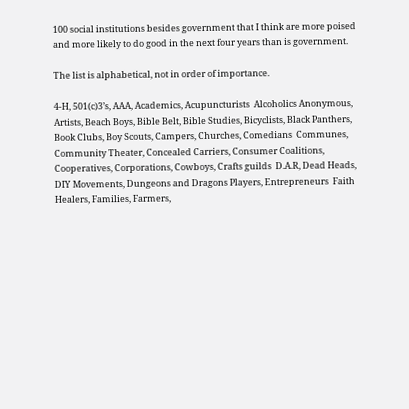100 social institutions besides government that I think are more poised and more likely to do good in the next four years than is government.

The list is alphabetical, not in order of importance.

4-H, 501(c)3’s, AAA, Academics, Acupuncturists  Alcoholics Anonymous, Artists, Beach Boys, Bible Belt, Bible Studies, Bicyclists, Black Panthers, Book Clubs, Boy Scouts, Campers, Churches, Comedians  Communes, Community Theater, Concealed Carriers, Consumer Coalitions, Cooperatives, Corporations, Cowboys, Crafts guilds  D.A.R, Dead Heads, DIY Movements, Dungeons and Dragons Players, Entrepreneurs  Faith Healers, Families, Farmers,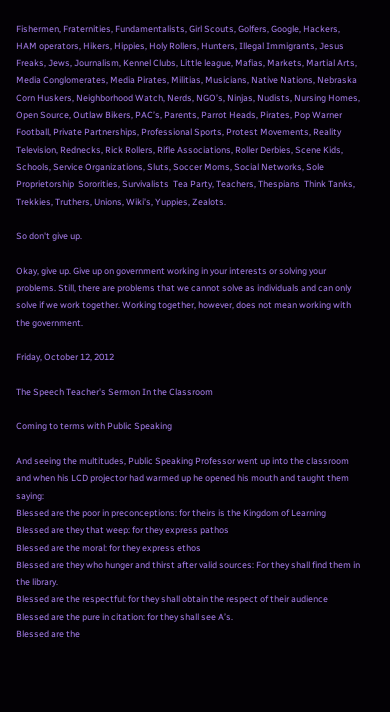Fishermen, Fraternities, Fundamentalists, Girl Scouts, Golfers, Google, Hackers, HAM operators, Hikers, Hippies, Holy Rollers, Hunters, Illegal Immigrants, Jesus Freaks, Jews, Journalism, Kennel Clubs, Little league, Mafias, Markets, Martial Arts, Media Conglomerates, Media Pirates, Militias, Musicians, Native Nations, Nebraska Corn Huskers, Neighborhood Watch, Nerds, NGO’s, Ninjas, Nudists, Nursing Homes, Open Source, Outlaw Bikers, PAC’s, Parents, Parrot Heads, Pirates, Pop Warner Football, Private Partnerships, Professional Sports, Protest Movements, Reality Television, Rednecks, Rick Rollers, Rifle Associations, Roller Derbies, Scene Kids, Schools, Service Organizations, Sluts, Soccer Moms, Social Networks, Sole Proprietorship  Sororities, Survivalists  Tea Party, Teachers, Thespians  Think Tanks, Trekkies, Truthers, Unions, Wiki's, Yuppies, Zealots.

So don't give up.

Okay, give up. Give up on government working in your interests or solving your problems. Still, there are problems that we cannot solve as individuals and can only solve if we work together. Working together, however, does not mean working with the government.

Friday, October 12, 2012

The Speech Teacher's Sermon In the Classroom

Coming to terms with Public Speaking

And seeing the multitudes, Public Speaking Professor went up into the classroom and when his LCD projector had warmed up he opened his mouth and taught them saying:
Blessed are the poor in preconceptions: for theirs is the Kingdom of Learning
Blessed are they that weep: for they express pathos
Blessed are the moral: for they express ethos
Blessed are they who hunger and thirst after valid sources: For they shall find them in the library.
Blessed are the respectful: for they shall obtain the respect of their audience
Blessed are the pure in citation: for they shall see A’s.
Blessed are the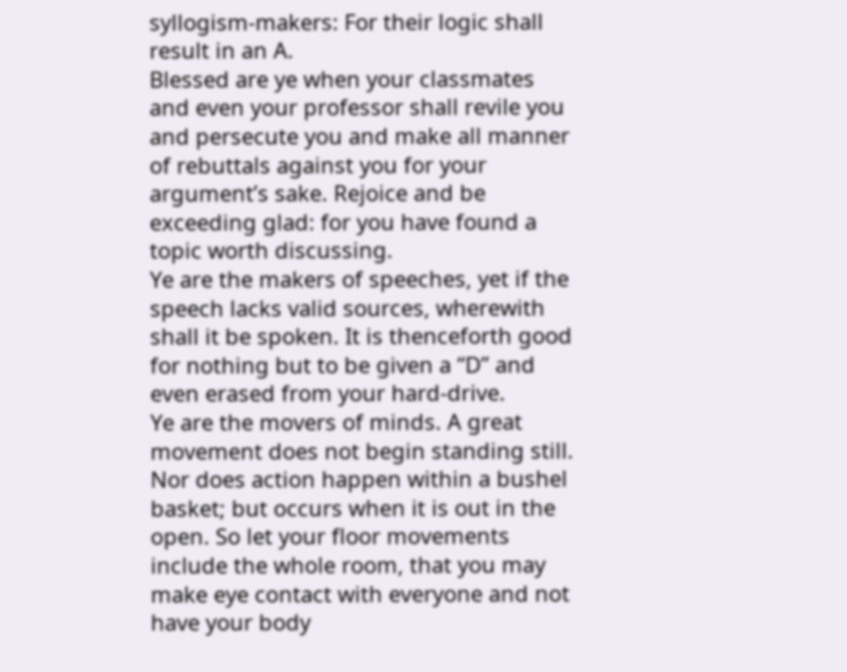syllogism-makers: For their logic shall result in an A.
Blessed are ye when your classmates and even your professor shall revile you and persecute you and make all manner of rebuttals against you for your argument’s sake. Rejoice and be exceeding glad: for you have found a topic worth discussing.
Ye are the makers of speeches, yet if the speech lacks valid sources, wherewith shall it be spoken. It is thenceforth good for nothing but to be given a “D” and even erased from your hard-drive.
Ye are the movers of minds. A great movement does not begin standing still. Nor does action happen within a bushel basket; but occurs when it is out in the open. So let your floor movements include the whole room, that you may make eye contact with everyone and not have your body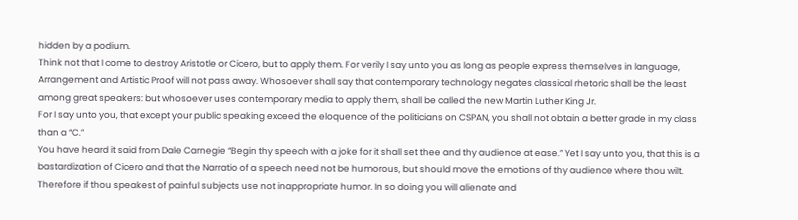hidden by a podium.
Think not that I come to destroy Aristotle or Cicero, but to apply them. For verily I say unto you as long as people express themselves in language, Arrangement and Artistic Proof will not pass away. Whosoever shall say that contemporary technology negates classical rhetoric shall be the least among great speakers: but whosoever uses contemporary media to apply them, shall be called the new Martin Luther King Jr.
For I say unto you, that except your public speaking exceed the eloquence of the politicians on CSPAN, you shall not obtain a better grade in my class than a “C.”
You have heard it said from Dale Carnegie “Begin thy speech with a joke for it shall set thee and thy audience at ease.” Yet I say unto you, that this is a bastardization of Cicero and that the Narratio of a speech need not be humorous, but should move the emotions of thy audience where thou wilt. Therefore if thou speakest of painful subjects use not inappropriate humor. In so doing you will alienate and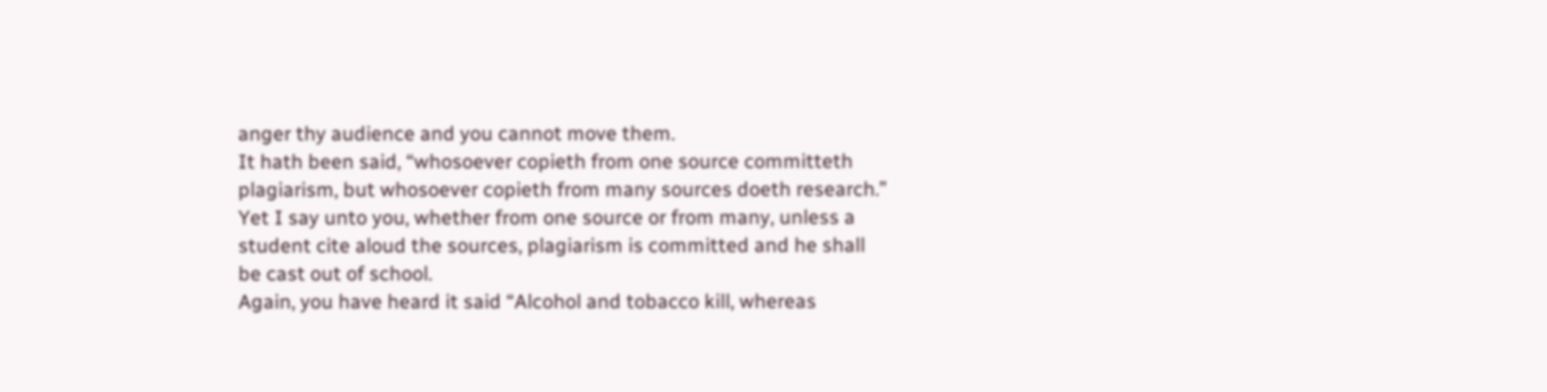anger thy audience and you cannot move them.
It hath been said, “whosoever copieth from one source committeth plagiarism, but whosoever copieth from many sources doeth research.” Yet I say unto you, whether from one source or from many, unless a student cite aloud the sources, plagiarism is committed and he shall be cast out of school.
Again, you have heard it said “Alcohol and tobacco kill, whereas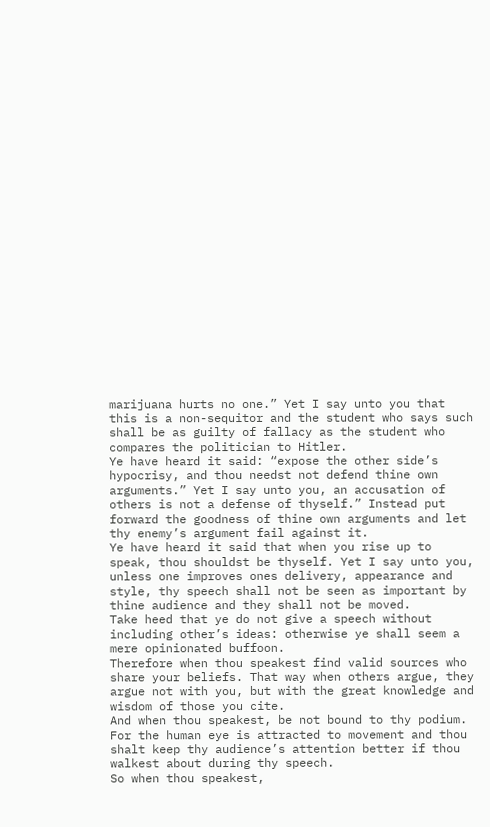marijuana hurts no one.” Yet I say unto you that this is a non-sequitor and the student who says such shall be as guilty of fallacy as the student who compares the politician to Hitler.
Ye have heard it said: “expose the other side’s hypocrisy, and thou needst not defend thine own arguments.” Yet I say unto you, an accusation of others is not a defense of thyself.” Instead put forward the goodness of thine own arguments and let thy enemy’s argument fail against it.
Ye have heard it said that when you rise up to speak, thou shouldst be thyself. Yet I say unto you, unless one improves ones delivery, appearance and style, thy speech shall not be seen as important by thine audience and they shall not be moved.
Take heed that ye do not give a speech without including other’s ideas: otherwise ye shall seem a mere opinionated buffoon.
Therefore when thou speakest find valid sources who share your beliefs. That way when others argue, they argue not with you, but with the great knowledge and wisdom of those you cite.
And when thou speakest, be not bound to thy podium. For the human eye is attracted to movement and thou shalt keep thy audience’s attention better if thou walkest about during thy speech.
So when thou speakest,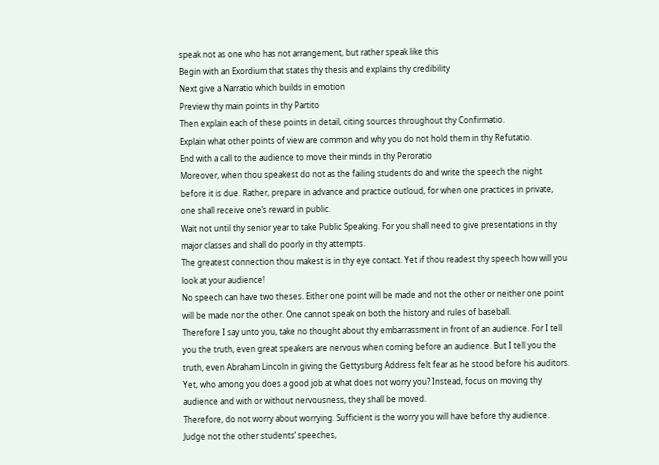speak not as one who has not arrangement, but rather speak like this
Begin with an Exordium that states thy thesis and explains thy credibility
Next give a Narratio which builds in emotion
Preview thy main points in thy Partito
Then explain each of these points in detail, citing sources throughout thy Confirmatio.
Explain what other points of view are common and why you do not hold them in thy Refutatio.
End with a call to the audience to move their minds in thy Peroratio
Moreover, when thou speakest do not as the failing students do and write the speech the night before it is due. Rather, prepare in advance and practice outloud, for when one practices in private, one shall receive one’s reward in public.
Wait not until thy senior year to take Public Speaking. For you shall need to give presentations in thy major classes and shall do poorly in thy attempts.
The greatest connection thou makest is in thy eye contact. Yet if thou readest thy speech how will you look at your audience!
No speech can have two theses. Either one point will be made and not the other or neither one point will be made nor the other. One cannot speak on both the history and rules of baseball.
Therefore I say unto you, take no thought about thy embarrassment in front of an audience. For I tell you the truth, even great speakers are nervous when coming before an audience. But I tell you the truth, even Abraham Lincoln in giving the Gettysburg Address felt fear as he stood before his auditors. Yet, who among you does a good job at what does not worry you? Instead, focus on moving thy audience and with or without nervousness, they shall be moved.
Therefore, do not worry about worrying. Sufficient is the worry you will have before thy audience.
Judge not the other students’ speeches,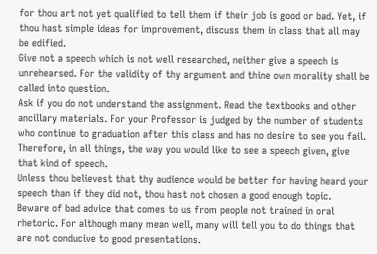for thou art not yet qualified to tell them if their job is good or bad. Yet, if thou hast simple ideas for improvement, discuss them in class that all may be edified.
Give not a speech which is not well researched, neither give a speech is unrehearsed. For the validity of thy argument and thine own morality shall be called into question.
Ask if you do not understand the assignment. Read the textbooks and other ancillary materials. For your Professor is judged by the number of students who continue to graduation after this class and has no desire to see you fail.
Therefore, in all things, the way you would like to see a speech given, give that kind of speech.
Unless thou believest that thy audience would be better for having heard your speech than if they did not, thou hast not chosen a good enough topic.
Beware of bad advice that comes to us from people not trained in oral rhetoric. For although many mean well, many will tell you to do things that are not conducive to good presentations.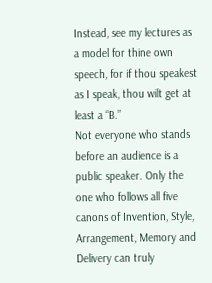Instead, see my lectures as a model for thine own speech, for if thou speakest as I speak, thou wilt get at least a “B.”
Not everyone who stands before an audience is a public speaker. Only the one who follows all five canons of Invention, Style, Arrangement, Memory and Delivery can truly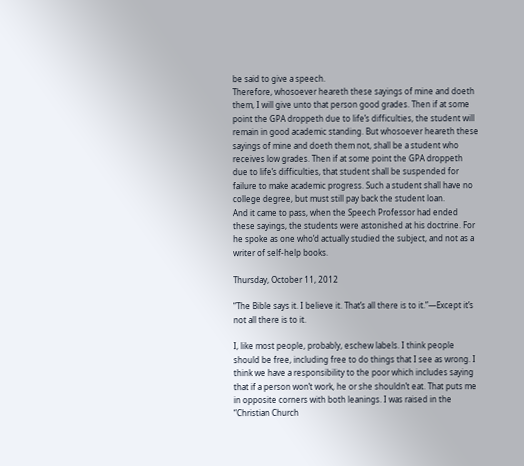be said to give a speech.
Therefore, whosoever heareth these sayings of mine and doeth them, I will give unto that person good grades. Then if at some point the GPA droppeth due to life’s difficulties, the student will remain in good academic standing. But whosoever heareth these sayings of mine and doeth them not, shall be a student who receives low grades. Then if at some point the GPA droppeth due to life’s difficulties, that student shall be suspended for failure to make academic progress. Such a student shall have no college degree, but must still pay back the student loan.
And it came to pass, when the Speech Professor had ended these sayings, the students were astonished at his doctrine. For he spoke as one who’d actually studied the subject, and not as a writer of self-help books.

Thursday, October 11, 2012

“The Bible says it. I believe it. That’s all there is to it.”—Except it’s not all there is to it.

I, like most people, probably, eschew labels. I think people should be free, including free to do things that I see as wrong. I think we have a responsibility to the poor which includes saying that if a person won’t work, he or she shouldn’t eat. That puts me in opposite corners with both leanings. I was raised in the “Christian Church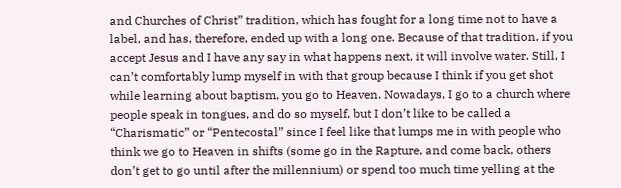and Churches of Christ” tradition, which has fought for a long time not to have a label, and has, therefore, ended up with a long one. Because of that tradition, if you accept Jesus and I have any say in what happens next, it will involve water. Still, I can’t comfortably lump myself in with that group because I think if you get shot while learning about baptism, you go to Heaven. Nowadays, I go to a church where people speak in tongues, and do so myself, but I don’t like to be called a “Charismatic” or “Pentecostal” since I feel like that lumps me in with people who think we go to Heaven in shifts (some go in the Rapture, and come back, others don’t get to go until after the millennium) or spend too much time yelling at the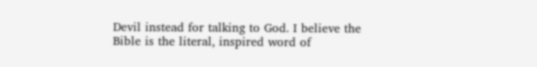Devil instead for talking to God. I believe the Bible is the literal, inspired word of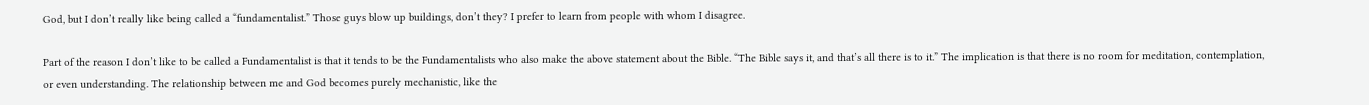God, but I don’t really like being called a “fundamentalist.” Those guys blow up buildings, don’t they? I prefer to learn from people with whom I disagree.

Part of the reason I don’t like to be called a Fundamentalist is that it tends to be the Fundamentalists who also make the above statement about the Bible. “The Bible says it, and that’s all there is to it.” The implication is that there is no room for meditation, contemplation, or even understanding. The relationship between me and God becomes purely mechanistic, like the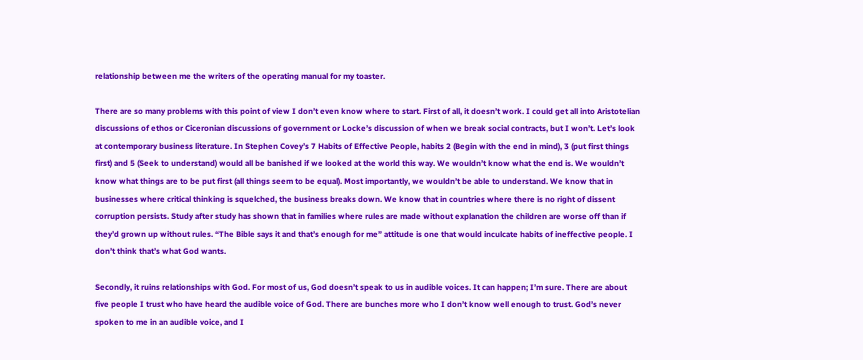relationship between me the writers of the operating manual for my toaster.

There are so many problems with this point of view I don’t even know where to start. First of all, it doesn’t work. I could get all into Aristotelian discussions of ethos or Ciceronian discussions of government or Locke’s discussion of when we break social contracts, but I won’t. Let’s look at contemporary business literature. In Stephen Covey’s 7 Habits of Effective People, habits 2 (Begin with the end in mind), 3 (put first things first) and 5 (Seek to understand) would all be banished if we looked at the world this way. We wouldn’t know what the end is. We wouldn’t know what things are to be put first (all things seem to be equal). Most importantly, we wouldn’t be able to understand. We know that in businesses where critical thinking is squelched, the business breaks down. We know that in countries where there is no right of dissent corruption persists. Study after study has shown that in families where rules are made without explanation the children are worse off than if they’d grown up without rules. “The Bible says it and that’s enough for me” attitude is one that would inculcate habits of ineffective people. I don’t think that’s what God wants.

Secondly, it ruins relationships with God. For most of us, God doesn’t speak to us in audible voices. It can happen; I’m sure. There are about five people I trust who have heard the audible voice of God. There are bunches more who I don’t know well enough to trust. God’s never spoken to me in an audible voice, and I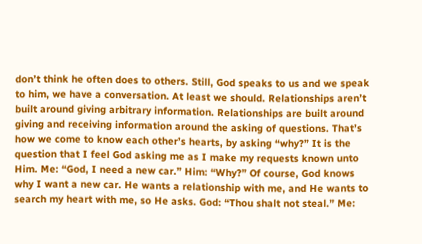don’t think he often does to others. Still, God speaks to us and we speak to him, we have a conversation. At least we should. Relationships aren’t built around giving arbitrary information. Relationships are built around giving and receiving information around the asking of questions. That’s how we come to know each other’s hearts, by asking “why?” It is the question that I feel God asking me as I make my requests known unto Him. Me: “God, I need a new car.” Him: “Why?” Of course, God knows why I want a new car. He wants a relationship with me, and He wants to search my heart with me, so He asks. God: “Thou shalt not steal.” Me: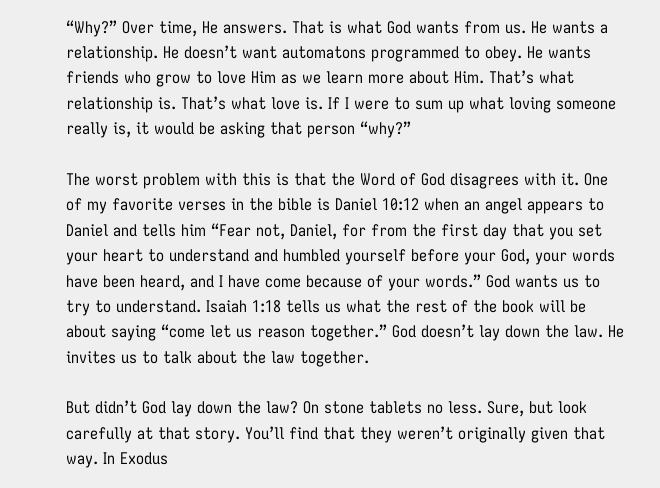“Why?” Over time, He answers. That is what God wants from us. He wants a relationship. He doesn’t want automatons programmed to obey. He wants friends who grow to love Him as we learn more about Him. That’s what relationship is. That’s what love is. If I were to sum up what loving someone really is, it would be asking that person “why?”

The worst problem with this is that the Word of God disagrees with it. One of my favorite verses in the bible is Daniel 10:12 when an angel appears to Daniel and tells him “Fear not, Daniel, for from the first day that you set your heart to understand and humbled yourself before your God, your words have been heard, and I have come because of your words.” God wants us to try to understand. Isaiah 1:18 tells us what the rest of the book will be about saying “come let us reason together.” God doesn’t lay down the law. He invites us to talk about the law together.

But didn’t God lay down the law? On stone tablets no less. Sure, but look carefully at that story. You’ll find that they weren’t originally given that way. In Exodus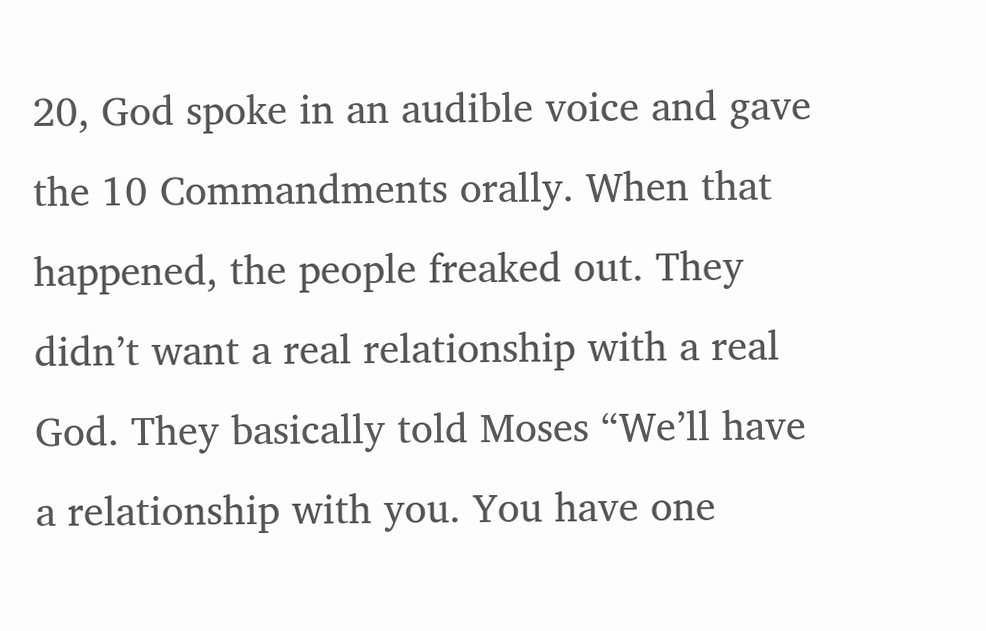20, God spoke in an audible voice and gave the 10 Commandments orally. When that happened, the people freaked out. They didn’t want a real relationship with a real God. They basically told Moses “We’ll have a relationship with you. You have one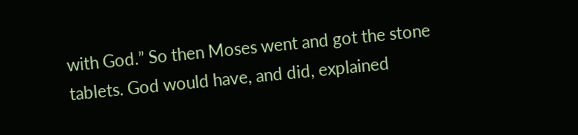with God.” So then Moses went and got the stone tablets. God would have, and did, explained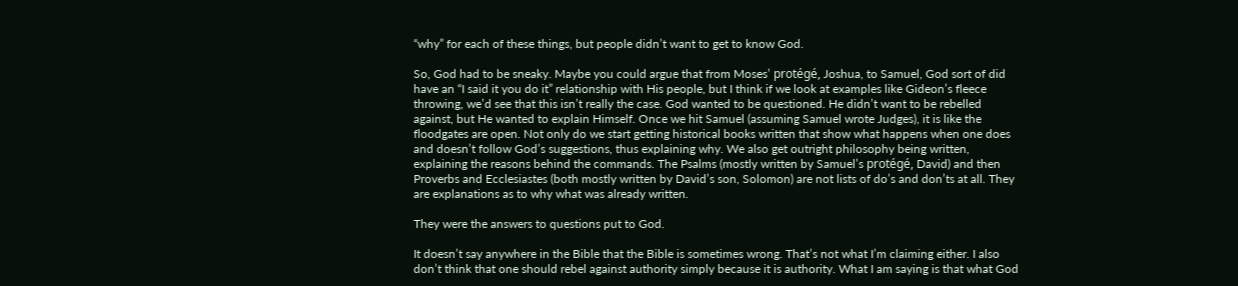“why” for each of these things, but people didn’t want to get to know God.

So, God had to be sneaky. Maybe you could argue that from Moses’ protégé, Joshua, to Samuel, God sort of did have an “I said it you do it” relationship with His people, but I think if we look at examples like Gideon’s fleece throwing, we’d see that this isn’t really the case. God wanted to be questioned. He didn’t want to be rebelled against, but He wanted to explain Himself. Once we hit Samuel (assuming Samuel wrote Judges), it is like the floodgates are open. Not only do we start getting historical books written that show what happens when one does and doesn’t follow God’s suggestions, thus explaining why. We also get outright philosophy being written, explaining the reasons behind the commands. The Psalms (mostly written by Samuel’s protégé, David) and then Proverbs and Ecclesiastes (both mostly written by David’s son, Solomon) are not lists of do’s and don’ts at all. They are explanations as to why what was already written.

They were the answers to questions put to God.

It doesn’t say anywhere in the Bible that the Bible is sometimes wrong. That’s not what I’m claiming either. I also don’t think that one should rebel against authority simply because it is authority. What I am saying is that what God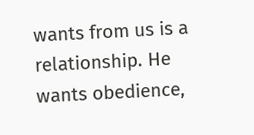wants from us is a relationship. He wants obedience,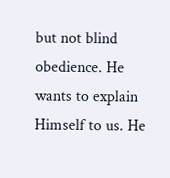but not blind obedience. He wants to explain Himself to us. He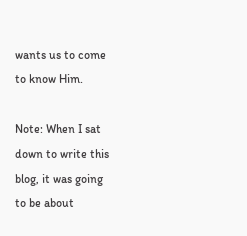wants us to come to know Him.

Note: When I sat down to write this blog, it was going to be about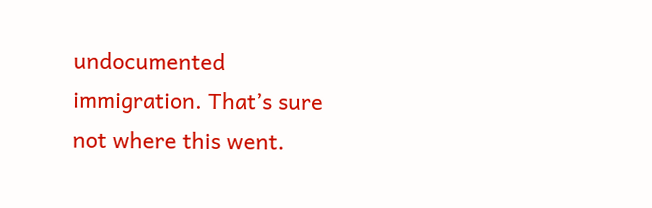undocumented immigration. That’s sure not where this went.